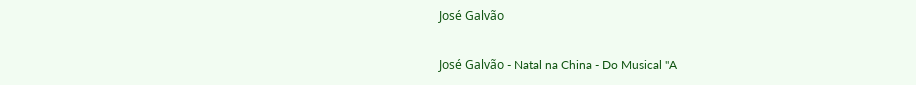José Galvão

José Galvão - Natal na China - Do Musical "A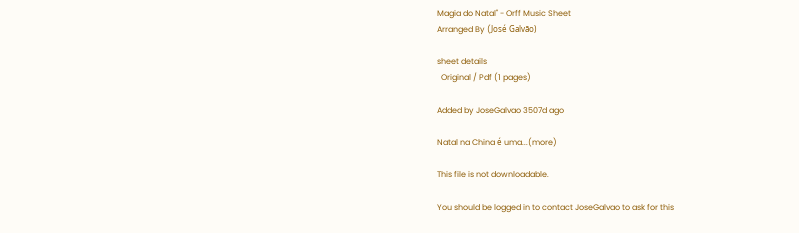Magia do Natal" - Orff Music Sheet
Arranged By (José Galvão)

sheet details
  Original / Pdf (1 pages)

Added by JoseGalvao 3507d ago

Natal na China é uma...(more)

This file is not downloadable.

You should be logged in to contact JoseGalvao to ask for this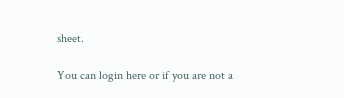sheet.

You can login here or if you are not a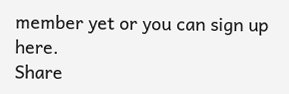member yet or you can sign up here.
Share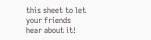this sheet to let your friends hear about it!